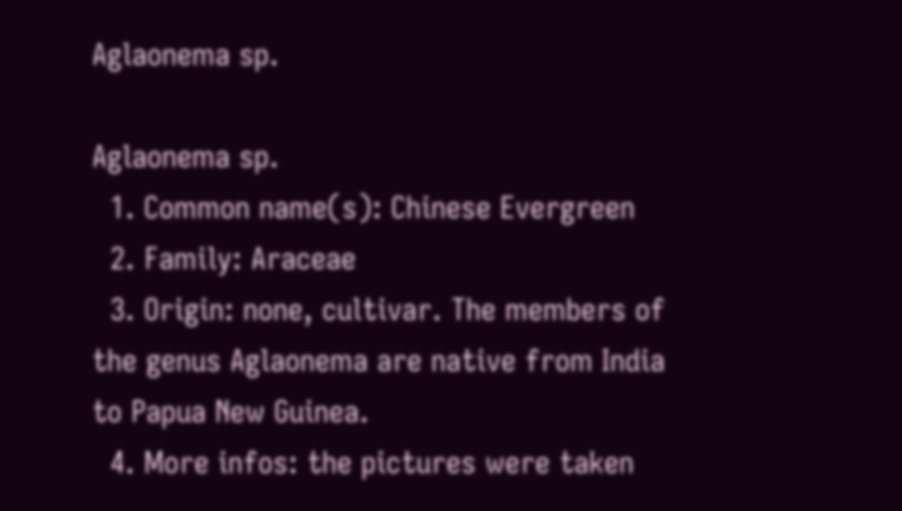Aglaonema sp.

Aglaonema sp.
  1. Common name(s): Chinese Evergreen
  2. Family: Araceae
  3. Origin: none, cultivar. The members of the genus Aglaonema are native from India to Papua New Guinea.
  4. More infos: the pictures were taken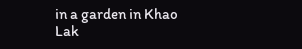in a garden in Khao Lak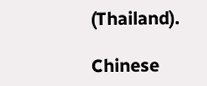(Thailand).

Chinese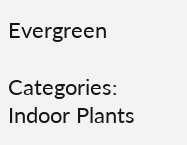Evergreen

Categories: Indoor Plants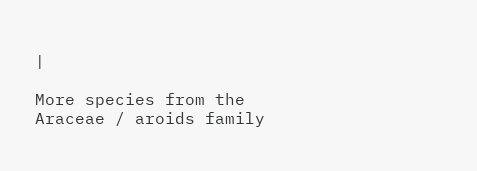|

More species from the Araceae / aroids family